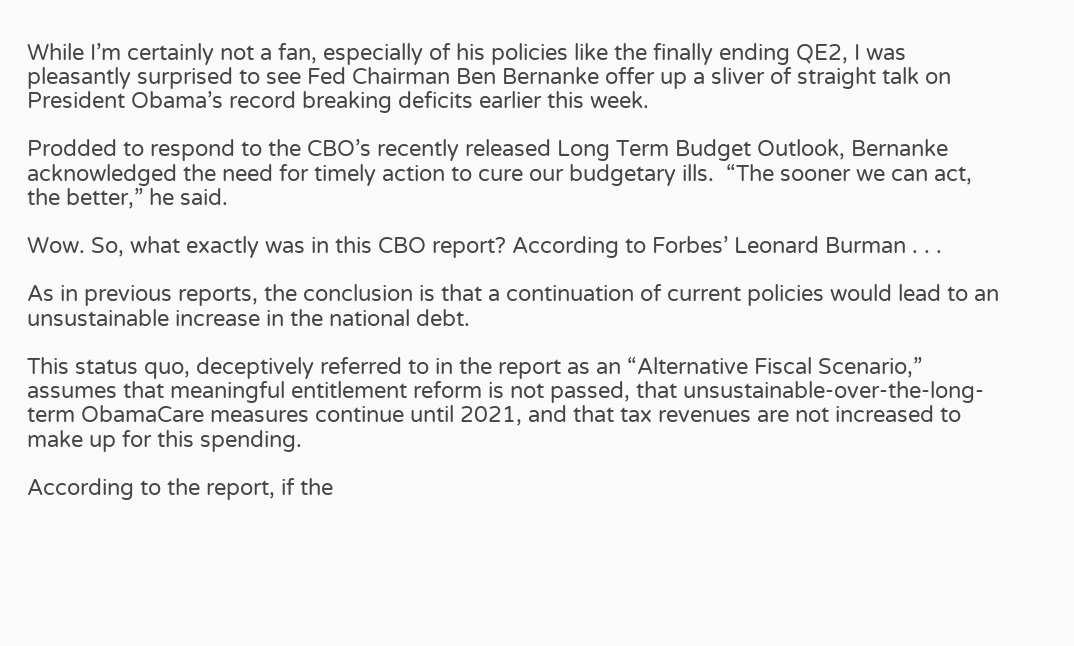While I’m certainly not a fan, especially of his policies like the finally ending QE2, I was pleasantly surprised to see Fed Chairman Ben Bernanke offer up a sliver of straight talk on President Obama’s record breaking deficits earlier this week.

Prodded to respond to the CBO’s recently released Long Term Budget Outlook, Bernanke acknowledged the need for timely action to cure our budgetary ills.  “The sooner we can act, the better,” he said.

Wow. So, what exactly was in this CBO report? According to Forbes’ Leonard Burman . . .

As in previous reports, the conclusion is that a continuation of current policies would lead to an unsustainable increase in the national debt.

This status quo, deceptively referred to in the report as an “Alternative Fiscal Scenario,” assumes that meaningful entitlement reform is not passed, that unsustainable-over-the-long-term ObamaCare measures continue until 2021, and that tax revenues are not increased to make up for this spending.

According to the report, if the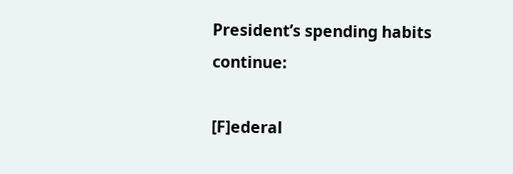President’s spending habits continue:

[F]ederal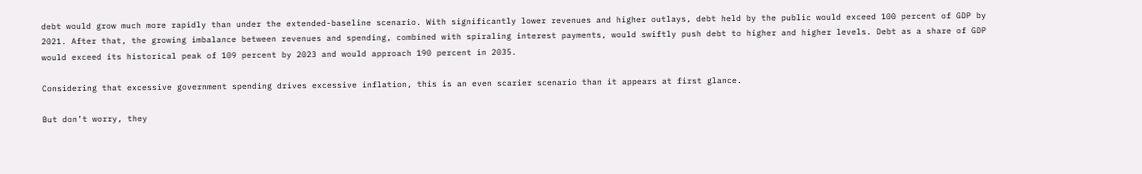debt would grow much more rapidly than under the extended-baseline scenario. With significantly lower revenues and higher outlays, debt held by the public would exceed 100 percent of GDP by 2021. After that, the growing imbalance between revenues and spending, combined with spiraling interest payments, would swiftly push debt to higher and higher levels. Debt as a share of GDP would exceed its historical peak of 109 percent by 2023 and would approach 190 percent in 2035.

Considering that excessive government spending drives excessive inflation, this is an even scarier scenario than it appears at first glance.

But don’t worry, they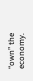“own” the economy.